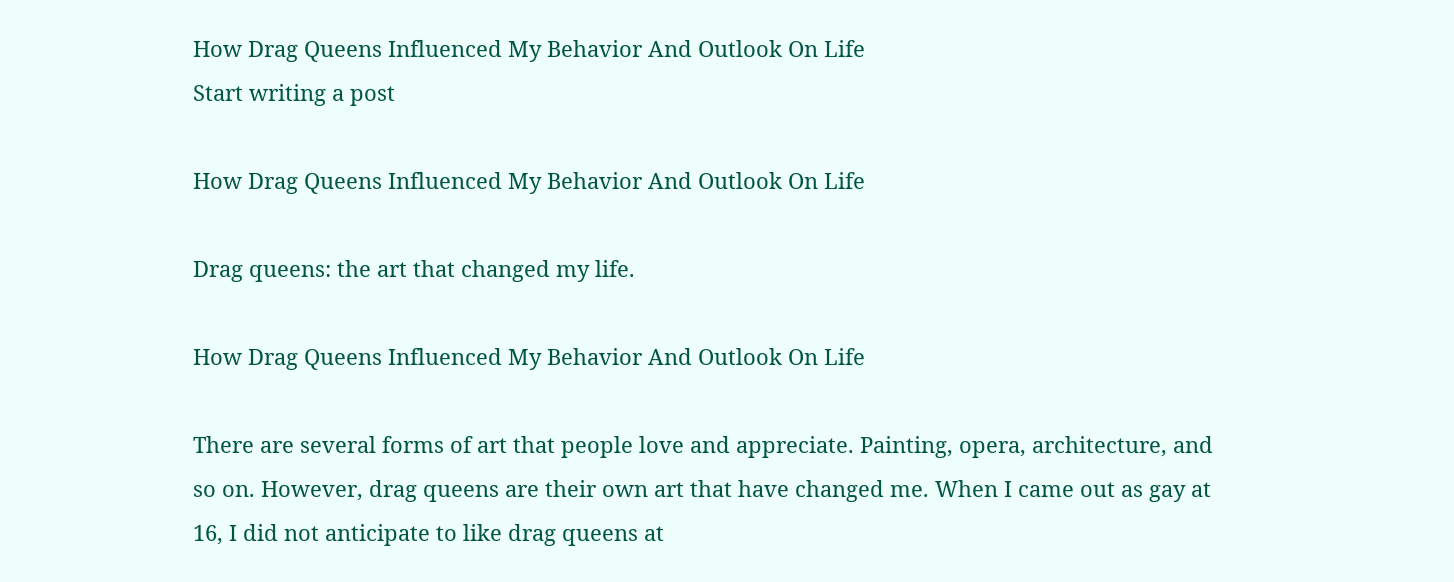How Drag Queens Influenced My Behavior And Outlook On Life
Start writing a post

How Drag Queens Influenced My Behavior And Outlook On Life

Drag queens: the art that changed my life.

How Drag Queens Influenced My Behavior And Outlook On Life

There are several forms of art that people love and appreciate. Painting, opera, architecture, and so on. However, drag queens are their own art that have changed me. When I came out as gay at 16, I did not anticipate to like drag queens at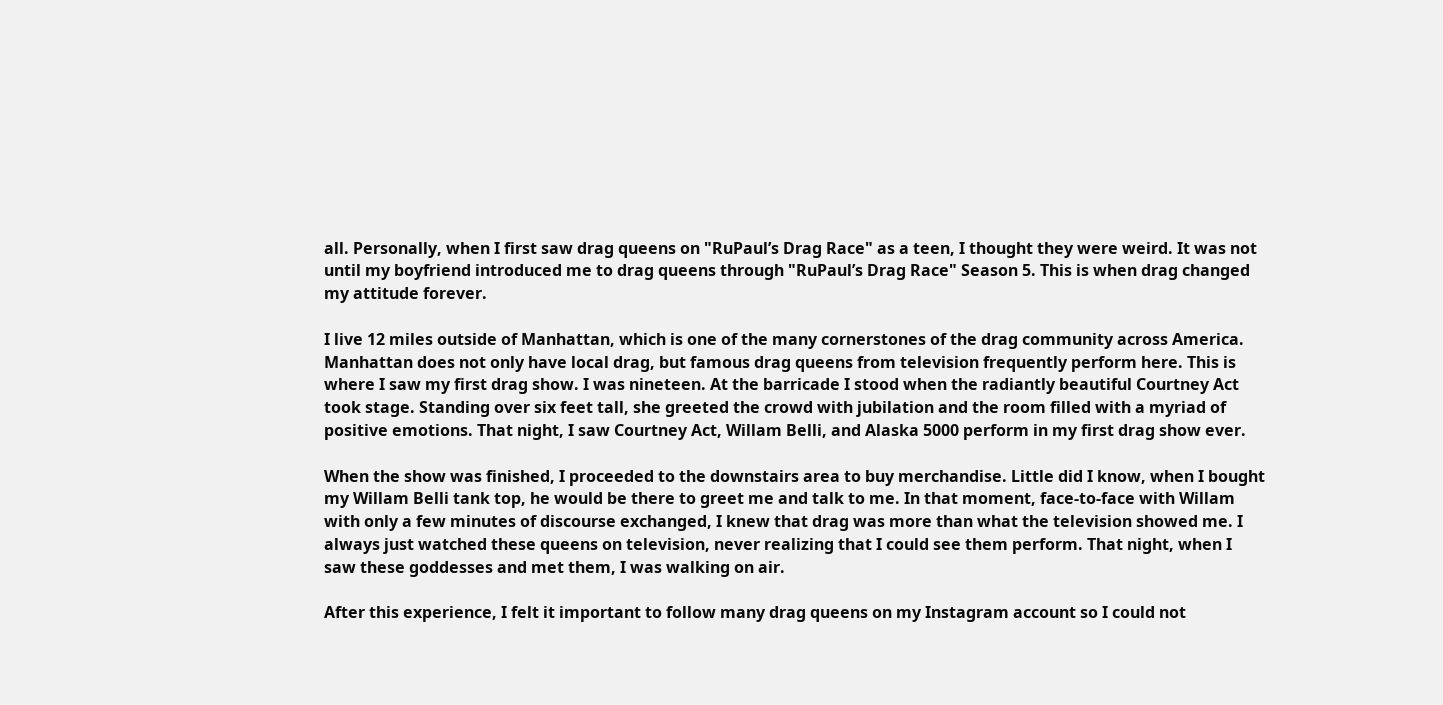all. Personally, when I first saw drag queens on "RuPaul’s Drag Race" as a teen, I thought they were weird. It was not until my boyfriend introduced me to drag queens through "RuPaul’s Drag Race" Season 5. This is when drag changed my attitude forever.

I live 12 miles outside of Manhattan, which is one of the many cornerstones of the drag community across America. Manhattan does not only have local drag, but famous drag queens from television frequently perform here. This is where I saw my first drag show. I was nineteen. At the barricade I stood when the radiantly beautiful Courtney Act took stage. Standing over six feet tall, she greeted the crowd with jubilation and the room filled with a myriad of positive emotions. That night, I saw Courtney Act, Willam Belli, and Alaska 5000 perform in my first drag show ever.

When the show was finished, I proceeded to the downstairs area to buy merchandise. Little did I know, when I bought my Willam Belli tank top, he would be there to greet me and talk to me. In that moment, face-to-face with Willam with only a few minutes of discourse exchanged, I knew that drag was more than what the television showed me. I always just watched these queens on television, never realizing that I could see them perform. That night, when I saw these goddesses and met them, I was walking on air.

After this experience, I felt it important to follow many drag queens on my Instagram account so I could not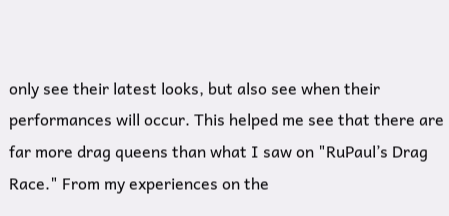only see their latest looks, but also see when their performances will occur. This helped me see that there are far more drag queens than what I saw on "RuPaul’s Drag Race." From my experiences on the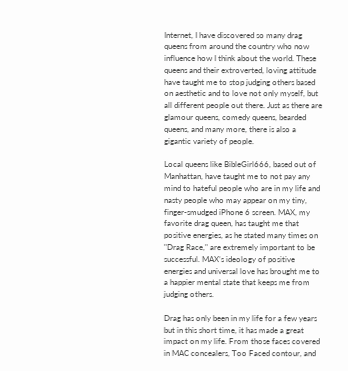Internet, I have discovered so many drag queens from around the country who now influence how I think about the world. These queens and their extroverted, loving attitude have taught me to stop judging others based on aesthetic and to love not only myself, but all different people out there. Just as there are glamour queens, comedy queens, bearded queens, and many more, there is also a gigantic variety of people.

Local queens like BibleGirl666, based out of Manhattan, have taught me to not pay any mind to hateful people who are in my life and nasty people who may appear on my tiny, finger-smudged iPhone 6 screen. MAX, my favorite drag queen, has taught me that positive energies, as he stated many times on "Drag Race," are extremely important to be successful. MAX’s ideology of positive energies and universal love has brought me to a happier mental state that keeps me from judging others.

Drag has only been in my life for a few years but in this short time, it has made a great impact on my life. From those faces covered in MAC concealers, Too Faced contour, and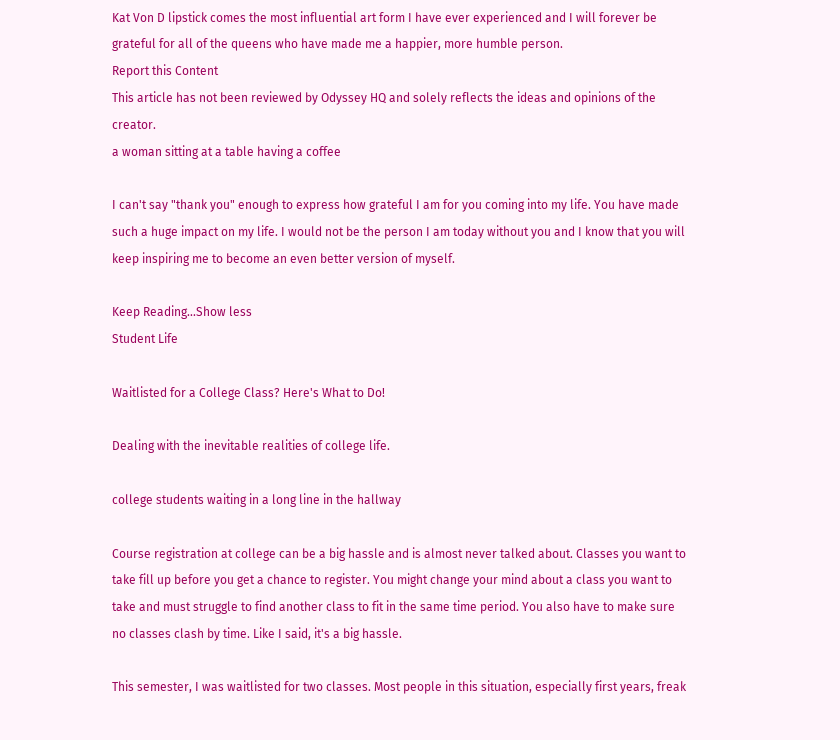Kat Von D lipstick comes the most influential art form I have ever experienced and I will forever be grateful for all of the queens who have made me a happier, more humble person.
Report this Content
This article has not been reviewed by Odyssey HQ and solely reflects the ideas and opinions of the creator.
a woman sitting at a table having a coffee

I can't say "thank you" enough to express how grateful I am for you coming into my life. You have made such a huge impact on my life. I would not be the person I am today without you and I know that you will keep inspiring me to become an even better version of myself.

Keep Reading...Show less
Student Life

Waitlisted for a College Class? Here's What to Do!

Dealing with the inevitable realities of college life.

college students waiting in a long line in the hallway

Course registration at college can be a big hassle and is almost never talked about. Classes you want to take fill up before you get a chance to register. You might change your mind about a class you want to take and must struggle to find another class to fit in the same time period. You also have to make sure no classes clash by time. Like I said, it's a big hassle.

This semester, I was waitlisted for two classes. Most people in this situation, especially first years, freak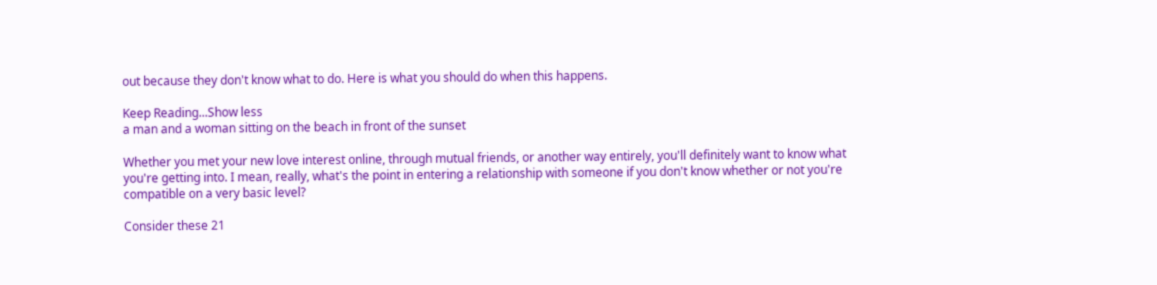out because they don't know what to do. Here is what you should do when this happens.

Keep Reading...Show less
a man and a woman sitting on the beach in front of the sunset

Whether you met your new love interest online, through mutual friends, or another way entirely, you'll definitely want to know what you're getting into. I mean, really, what's the point in entering a relationship with someone if you don't know whether or not you're compatible on a very basic level?

Consider these 21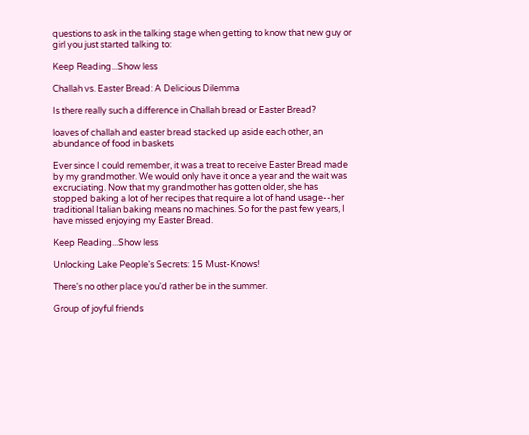questions to ask in the talking stage when getting to know that new guy or girl you just started talking to:

Keep Reading...Show less

Challah vs. Easter Bread: A Delicious Dilemma

Is there really such a difference in Challah bread or Easter Bread?

loaves of challah and easter bread stacked up aside each other, an abundance of food in baskets

Ever since I could remember, it was a treat to receive Easter Bread made by my grandmother. We would only have it once a year and the wait was excruciating. Now that my grandmother has gotten older, she has stopped baking a lot of her recipes that require a lot of hand usage--her traditional Italian baking means no machines. So for the past few years, I have missed enjoying my Easter Bread.

Keep Reading...Show less

Unlocking Lake People's Secrets: 15 Must-Knows!

There's no other place you'd rather be in the summer.

Group of joyful friends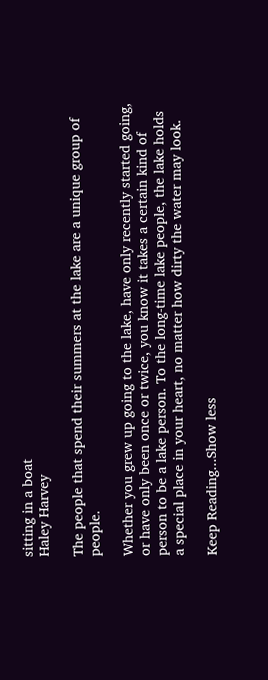sitting in a boat
Haley Harvey

The people that spend their summers at the lake are a unique group of people.

Whether you grew up going to the lake, have only recently started going, or have only been once or twice, you know it takes a certain kind of person to be a lake person. To the long-time lake people, the lake holds a special place in your heart, no matter how dirty the water may look.

Keep Reading...Show less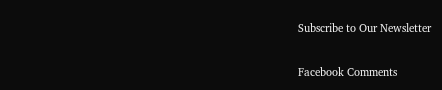Subscribe to Our Newsletter

Facebook Comments